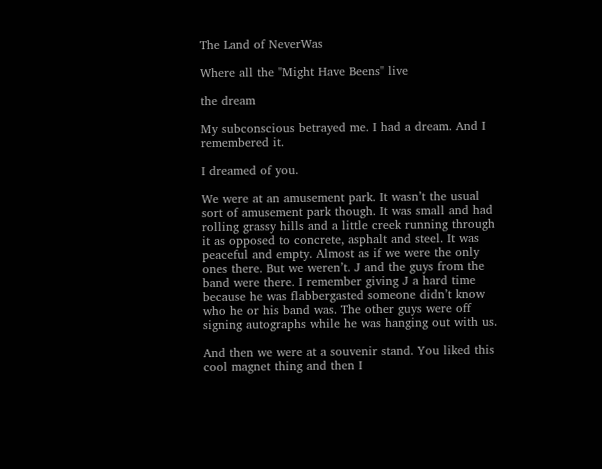The Land of NeverWas

Where all the "Might Have Beens" live

the dream

My subconscious betrayed me. I had a dream. And I remembered it.

I dreamed of you.

We were at an amusement park. It wasn’t the usual sort of amusement park though. It was small and had rolling grassy hills and a little creek running through it as opposed to concrete, asphalt and steel. It was peaceful and empty. Almost as if we were the only ones there. But we weren’t. J and the guys from the band were there. I remember giving J a hard time because he was flabbergasted someone didn’t know who he or his band was. The other guys were off signing autographs while he was hanging out with us.

And then we were at a souvenir stand. You liked this cool magnet thing and then I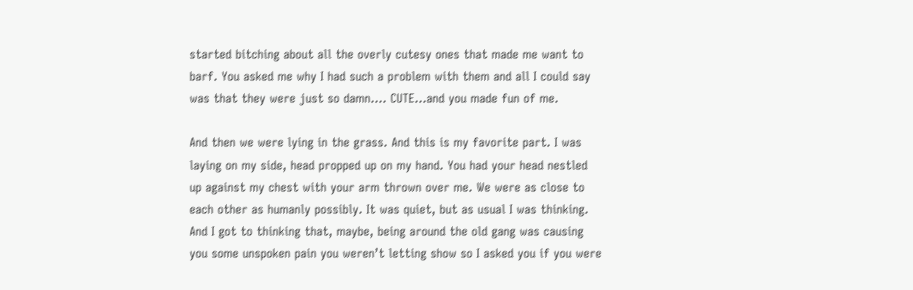started bitching about all the overly cutesy ones that made me want to barf. You asked me why I had such a problem with them and all I could say was that they were just so damn…. CUTE…and you made fun of me.

And then we were lying in the grass. And this is my favorite part. I was laying on my side, head propped up on my hand. You had your head nestled up against my chest with your arm thrown over me. We were as close to each other as humanly possibly. It was quiet, but as usual I was thinking. And I got to thinking that, maybe, being around the old gang was causing you some unspoken pain you weren’t letting show so I asked you if you were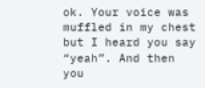ok. Your voice was muffled in my chest but I heard you say “yeah”. And then you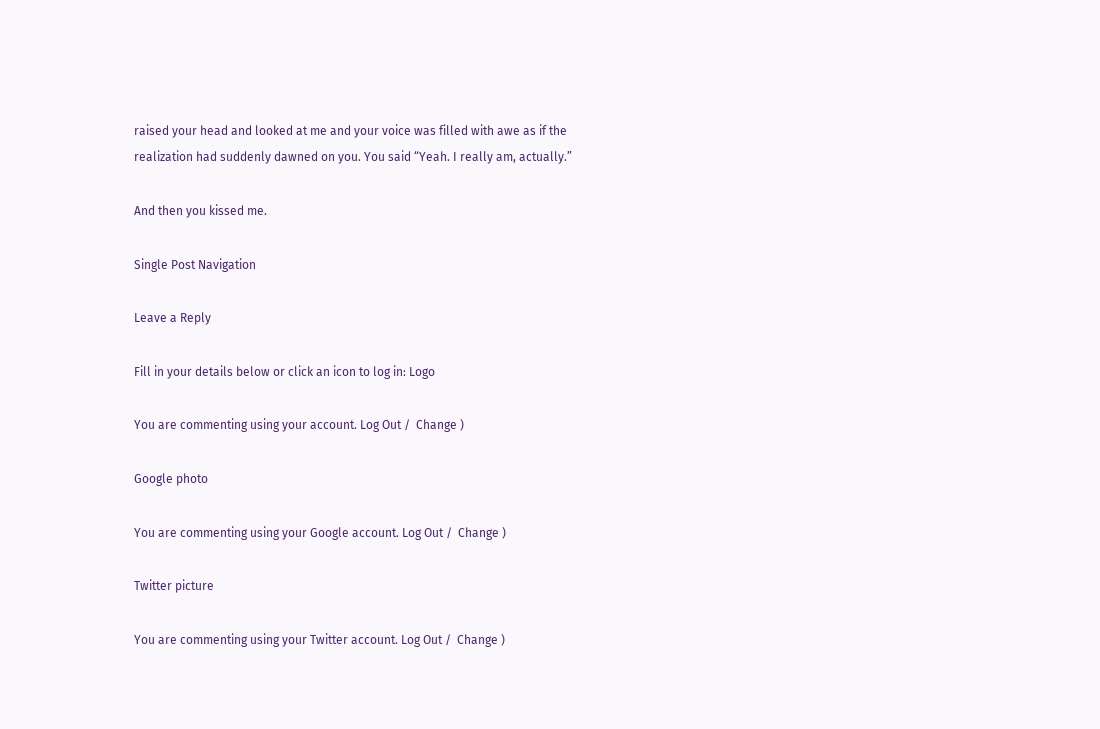raised your head and looked at me and your voice was filled with awe as if the realization had suddenly dawned on you. You said “Yeah. I really am, actually.”

And then you kissed me.

Single Post Navigation

Leave a Reply

Fill in your details below or click an icon to log in: Logo

You are commenting using your account. Log Out /  Change )

Google photo

You are commenting using your Google account. Log Out /  Change )

Twitter picture

You are commenting using your Twitter account. Log Out /  Change )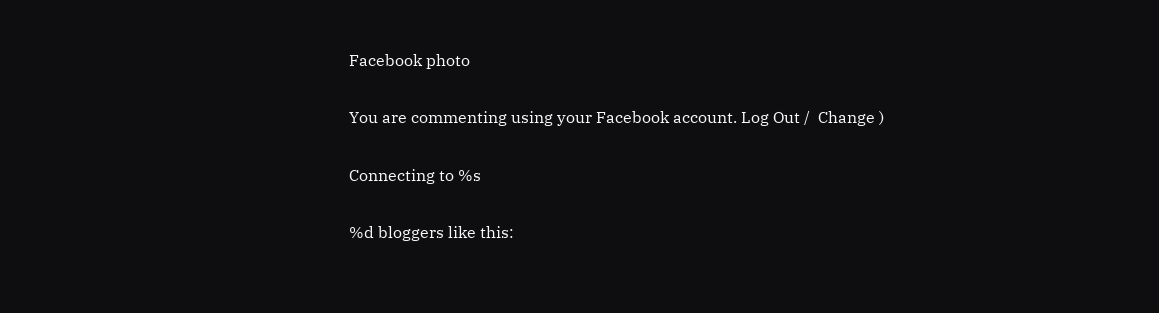Facebook photo

You are commenting using your Facebook account. Log Out /  Change )

Connecting to %s

%d bloggers like this: